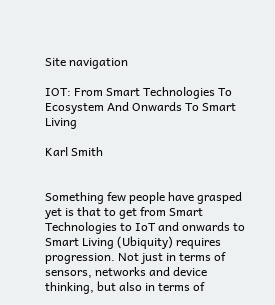Site navigation

IOT: From Smart Technologies To Ecosystem And Onwards To Smart Living

Karl Smith


Something few people have grasped yet is that to get from Smart Technologies to IoT and onwards to Smart Living (Ubiquity) requires progression. Not just in terms of sensors, networks and device thinking, but also in terms of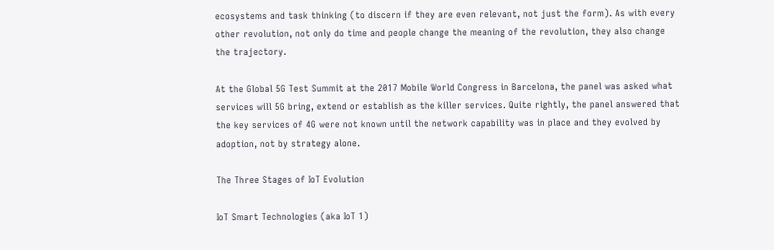ecosystems and task thinking (to discern if they are even relevant, not just the form). As with every other revolution, not only do time and people change the meaning of the revolution, they also change the trajectory.

At the Global 5G Test Summit at the 2017 Mobile World Congress in Barcelona, the panel was asked what services will 5G bring, extend or establish as the killer services. Quite rightly, the panel answered that the key services of 4G were not known until the network capability was in place and they evolved by adoption, not by strategy alone.

The Three Stages of IoT Evolution

IoT Smart Technologies (aka IoT 1)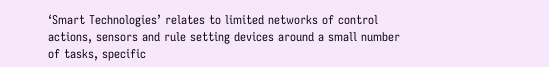‘Smart Technologies’ relates to limited networks of control actions, sensors and rule setting devices around a small number of tasks, specific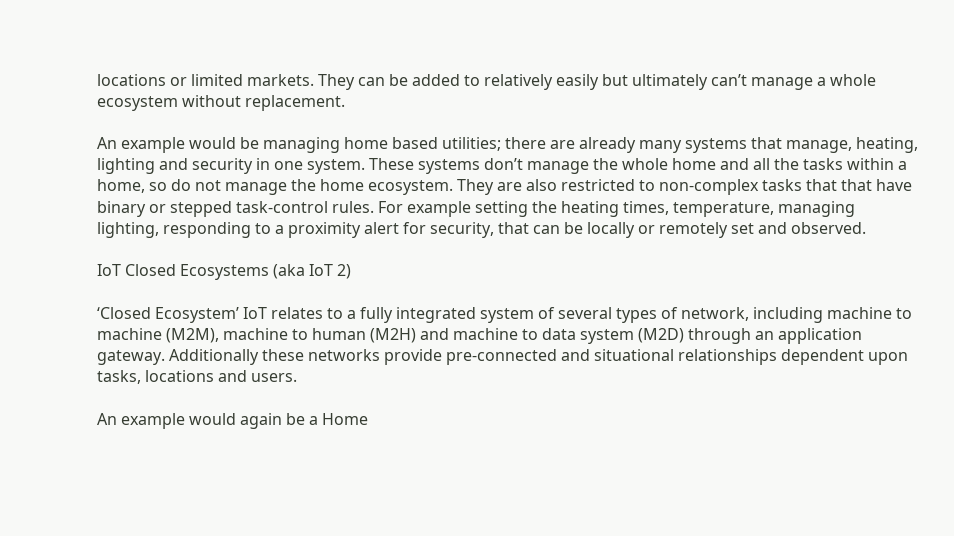locations or limited markets. They can be added to relatively easily but ultimately can’t manage a whole ecosystem without replacement.

An example would be managing home based utilities; there are already many systems that manage, heating, lighting and security in one system. These systems don’t manage the whole home and all the tasks within a home, so do not manage the home ecosystem. They are also restricted to non-complex tasks that that have binary or stepped task-control rules. For example setting the heating times, temperature, managing lighting, responding to a proximity alert for security, that can be locally or remotely set and observed.

IoT Closed Ecosystems (aka IoT 2)

‘Closed Ecosystem’ IoT relates to a fully integrated system of several types of network, including machine to machine (M2M), machine to human (M2H) and machine to data system (M2D) through an application gateway. Additionally these networks provide pre-connected and situational relationships dependent upon tasks, locations and users.

An example would again be a Home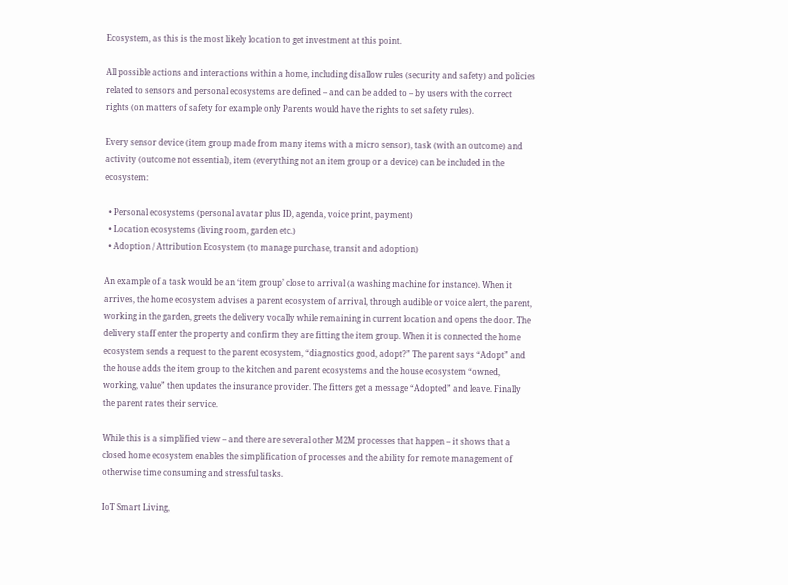Ecosystem, as this is the most likely location to get investment at this point.

All possible actions and interactions within a home, including disallow rules (security and safety) and policies related to sensors and personal ecosystems are defined – and can be added to – by users with the correct rights (on matters of safety for example only Parents would have the rights to set safety rules).

Every sensor device (item group made from many items with a micro sensor), task (with an outcome) and activity (outcome not essential), item (everything not an item group or a device) can be included in the ecosystem:

  • Personal ecosystems (personal avatar plus ID, agenda, voice print, payment)
  • Location ecosystems (living room, garden etc.)
  • Adoption / Attribution Ecosystem (to manage purchase, transit and adoption)

An example of a task would be an ‘item group’ close to arrival (a washing machine for instance). When it arrives, the home ecosystem advises a parent ecosystem of arrival, through audible or voice alert, the parent, working in the garden, greets the delivery vocally while remaining in current location and opens the door. The delivery staff enter the property and confirm they are fitting the item group. When it is connected the home ecosystem sends a request to the parent ecosystem, “diagnostics good, adopt?” The parent says “Adopt” and the house adds the item group to the kitchen and parent ecosystems and the house ecosystem “owned, working, value” then updates the insurance provider. The fitters get a message “Adopted” and leave. Finally the parent rates their service.

While this is a simplified view – and there are several other M2M processes that happen – it shows that a closed home ecosystem enables the simplification of processes and the ability for remote management of otherwise time consuming and stressful tasks.

IoT Smart Living,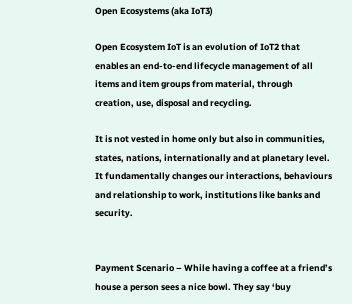Open Ecosystems (aka IoT3)

Open Ecosystem IoT is an evolution of IoT2 that enables an end-to-end lifecycle management of all items and item groups from material, through creation, use, disposal and recycling.

It is not vested in home only but also in communities, states, nations, internationally and at planetary level. It fundamentally changes our interactions, behaviours and relationship to work, institutions like banks and security.


Payment Scenario – While having a coffee at a friend’s house a person sees a nice bowl. They say ‘buy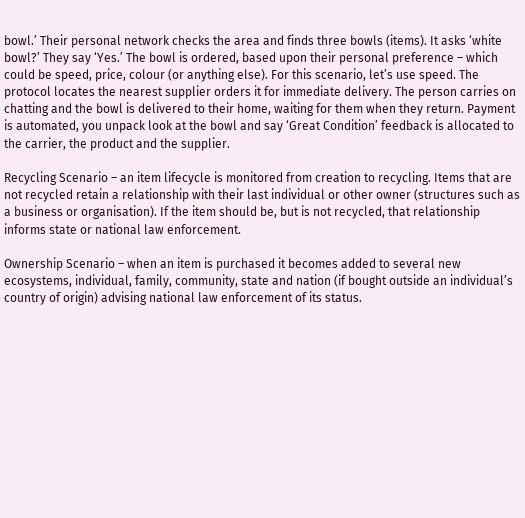bowl.’ Their personal network checks the area and finds three bowls (items). It asks ‘white bowl?’ They say ‘Yes.’ The bowl is ordered, based upon their personal preference – which could be speed, price, colour (or anything else). For this scenario, let’s use speed. The protocol locates the nearest supplier orders it for immediate delivery. The person carries on chatting and the bowl is delivered to their home, waiting for them when they return. Payment is automated, you unpack look at the bowl and say ‘Great Condition’ feedback is allocated to the carrier, the product and the supplier.

Recycling Scenario – an item lifecycle is monitored from creation to recycling. Items that are not recycled retain a relationship with their last individual or other owner (structures such as a business or organisation). If the item should be, but is not recycled, that relationship informs state or national law enforcement.

Ownership Scenario – when an item is purchased it becomes added to several new ecosystems, individual, family, community, state and nation (if bought outside an individual’s country of origin) advising national law enforcement of its status.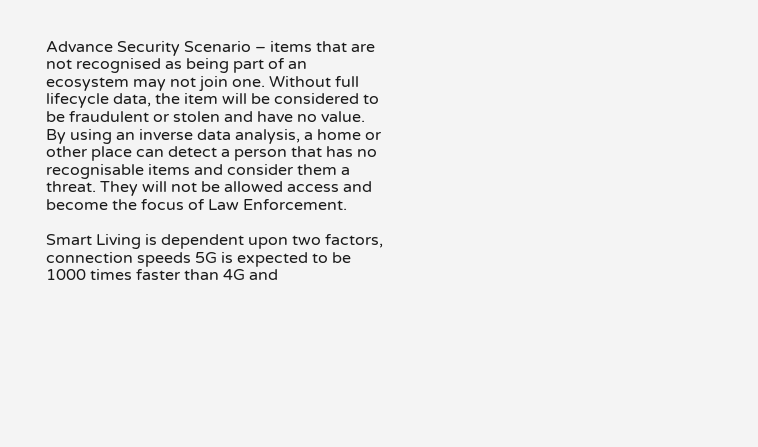Advance Security Scenario – items that are not recognised as being part of an ecosystem may not join one. Without full lifecycle data, the item will be considered to be fraudulent or stolen and have no value. By using an inverse data analysis, a home or other place can detect a person that has no recognisable items and consider them a threat. They will not be allowed access and become the focus of Law Enforcement.

Smart Living is dependent upon two factors, connection speeds 5G is expected to be 1000 times faster than 4G and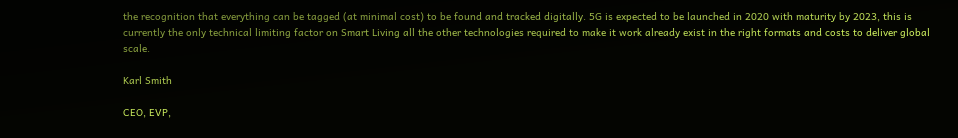the recognition that everything can be tagged (at minimal cost) to be found and tracked digitally. 5G is expected to be launched in 2020 with maturity by 2023, this is currently the only technical limiting factor on Smart Living all the other technologies required to make it work already exist in the right formats and costs to deliver global scale.

Karl Smith

CEO, EVP,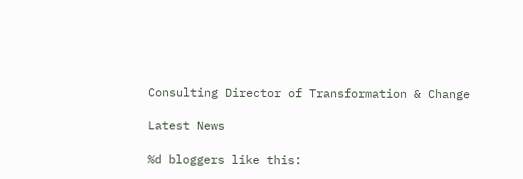Consulting Director of Transformation & Change

Latest News

%d bloggers like this: